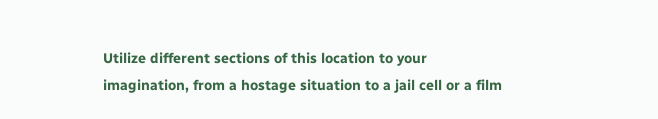Utilize different sections of this location to your imagination, from a hostage situation to a jail cell or a film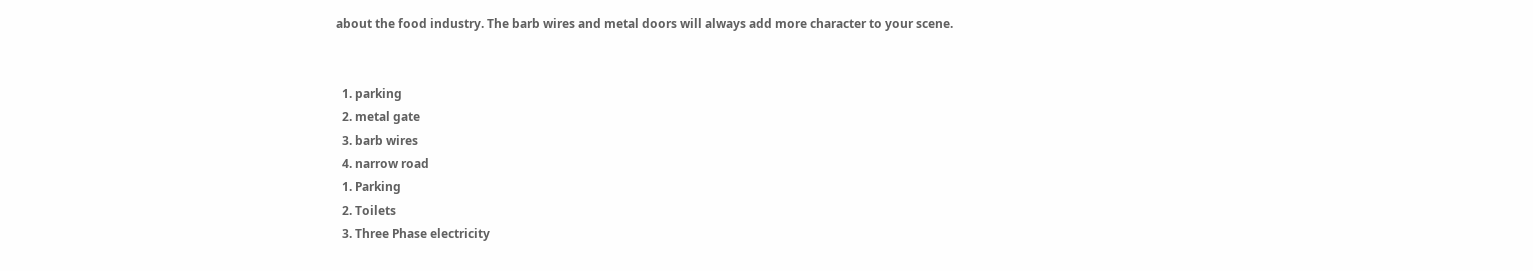about the food industry. The barb wires and metal doors will always add more character to your scene.


  1. parking
  2. metal gate
  3. barb wires
  4. narrow road
  1. Parking
  2. Toilets
  3. Three Phase electricity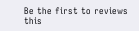Be the first to reviews this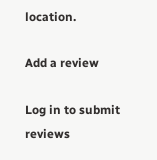location.

Add a review

Log in to submit reviews